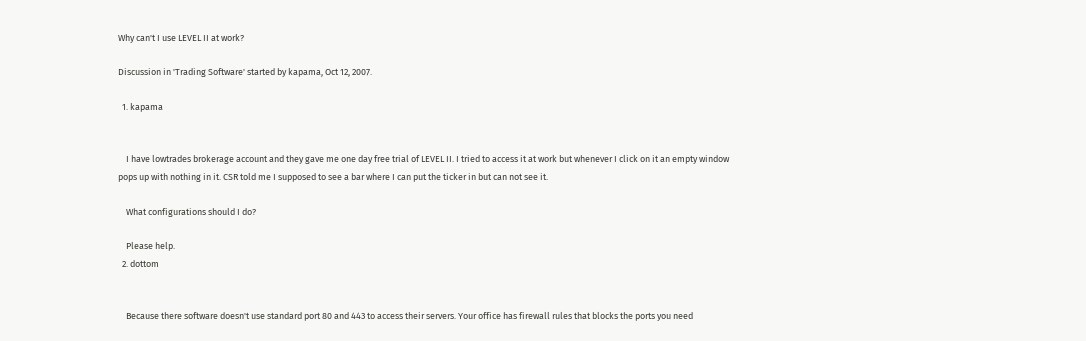Why can't I use LEVEL II at work?

Discussion in 'Trading Software' started by kapama, Oct 12, 2007.

  1. kapama


    I have lowtrades brokerage account and they gave me one day free trial of LEVEL II. I tried to access it at work but whenever I click on it an empty window pops up with nothing in it. CSR told me I supposed to see a bar where I can put the ticker in but can not see it.

    What configurations should I do?

    Please help.
  2. dottom


    Because there software doesn't use standard port 80 and 443 to access their servers. Your office has firewall rules that blocks the ports you need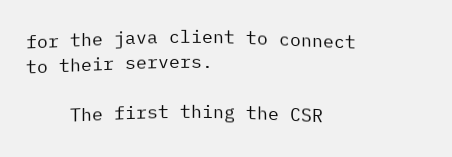for the java client to connect to their servers.

    The first thing the CSR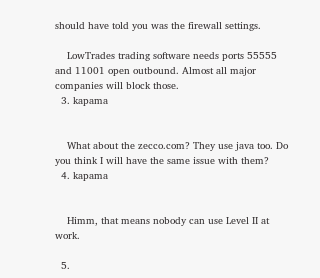should have told you was the firewall settings.

    LowTrades trading software needs ports 55555 and 11001 open outbound. Almost all major companies will block those.
  3. kapama


    What about the zecco.com? They use java too. Do you think I will have the same issue with them?
  4. kapama


    Himm, that means nobody can use Level II at work.

  5.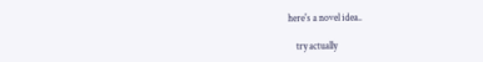here's a novel idea..

    try actually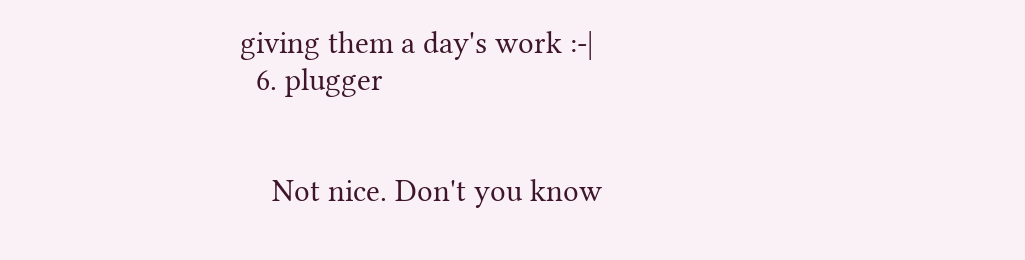giving them a day's work :-|
  6. plugger


    Not nice. Don't you know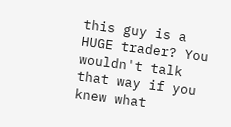this guy is a HUGE trader? You wouldn't talk that way if you knew what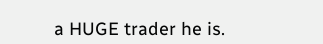a HUGE trader he is.